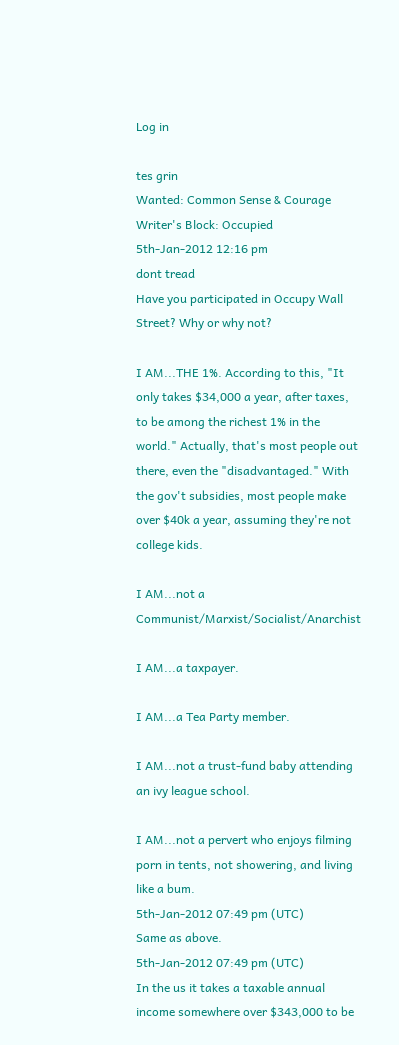Log in

tes grin
Wanted: Common Sense & Courage
Writer's Block: Occupied
5th-Jan-2012 12:16 pm
dont tread
Have you participated in Occupy Wall Street? Why or why not?

I AM...THE 1%. According to this, "It only takes $34,000 a year, after taxes, to be among the richest 1% in the world." Actually, that's most people out there, even the "disadvantaged." With the gov't subsidies, most people make over $40k a year, assuming they're not college kids.

I AM...not a Communist/Marxist/Socialist/Anarchist

I AM...a taxpayer.

I AM...a Tea Party member.

I AM...not a trust-fund baby attending an ivy league school.

I AM...not a pervert who enjoys filming porn in tents, not showering, and living like a bum.
5th-Jan-2012 07:49 pm (UTC)
Same as above.
5th-Jan-2012 07:49 pm (UTC)
In the us it takes a taxable annual income somewhere over $343,000 to be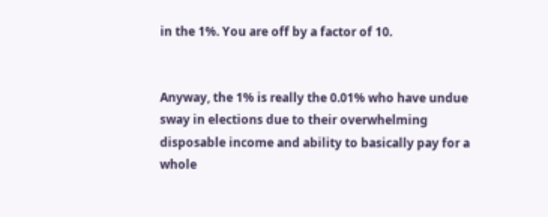in the 1%. You are off by a factor of 10.


Anyway, the 1% is really the 0.01% who have undue sway in elections due to their overwhelming disposable income and ability to basically pay for a whole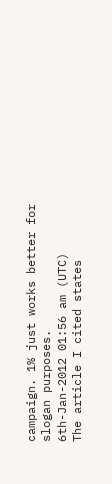campaign. 1% just works better for slogan purposes.
6th-Jan-2012 01:56 am (UTC)
The article I cited states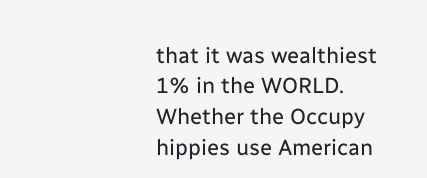that it was wealthiest 1% in the WORLD. Whether the Occupy hippies use American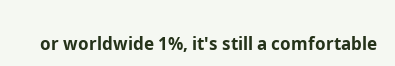or worldwide 1%, it's still a comfortable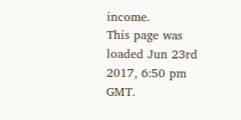income.
This page was loaded Jun 23rd 2017, 6:50 pm GMT.